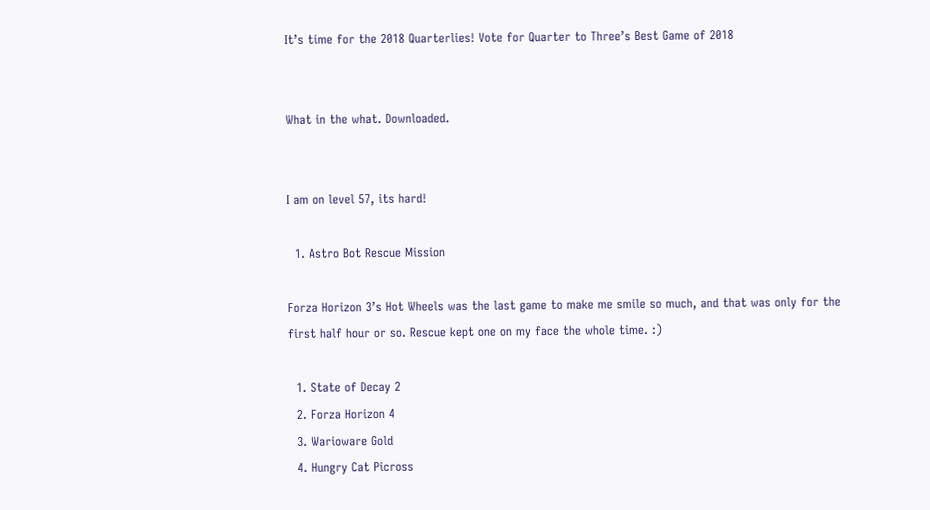It’s time for the 2018 Quarterlies! Vote for Quarter to Three’s Best Game of 2018


What in the what. Downloaded.


I am on level 57, its hard!

  1. Astro Bot Rescue Mission

Forza Horizon 3’s Hot Wheels was the last game to make me smile so much, and that was only for the first half hour or so. Rescue kept one on my face the whole time. :)

  1. State of Decay 2
  2. Forza Horizon 4
  3. Warioware Gold
  4. Hungry Cat Picross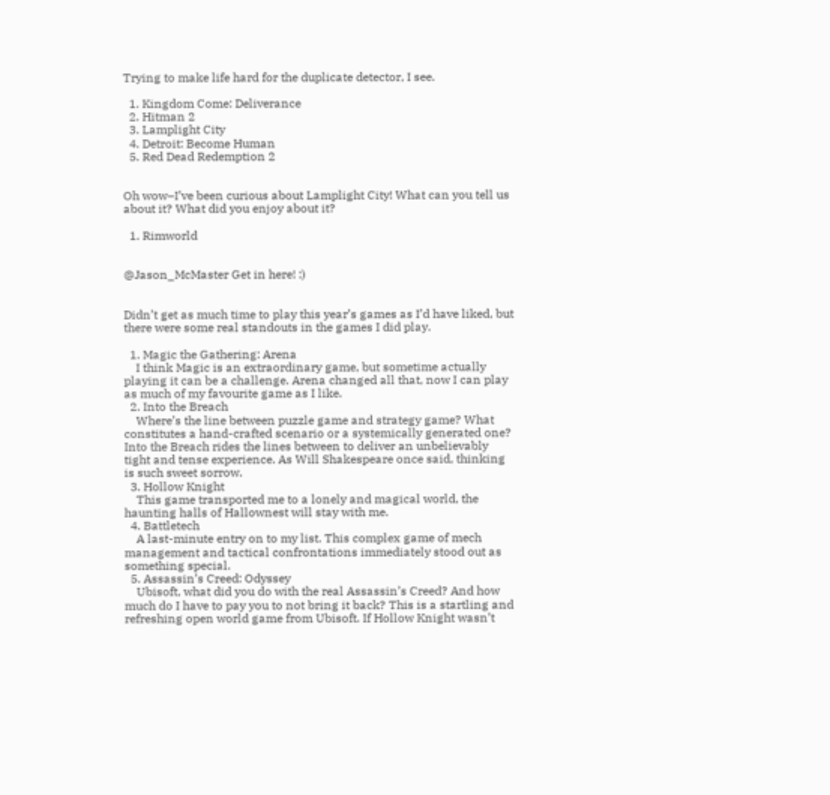Trying to make life hard for the duplicate detector, I see.

  1. Kingdom Come: Deliverance
  2. Hitman 2
  3. Lamplight City
  4. Detroit: Become Human
  5. Red Dead Redemption 2


Oh wow–I’ve been curious about Lamplight City! What can you tell us about it? What did you enjoy about it?

  1. Rimworld


@Jason_McMaster Get in here! :)


Didn’t get as much time to play this year’s games as I’d have liked, but there were some real standouts in the games I did play.

  1. Magic the Gathering: Arena
    I think Magic is an extraordinary game, but sometime actually playing it can be a challenge. Arena changed all that, now I can play as much of my favourite game as I like.
  2. Into the Breach
    Where’s the line between puzzle game and strategy game? What constitutes a hand-crafted scenario or a systemically generated one? Into the Breach rides the lines between to deliver an unbelievably tight and tense experience. As Will Shakespeare once said, thinking is such sweet sorrow.
  3. Hollow Knight
    This game transported me to a lonely and magical world, the haunting halls of Hallownest will stay with me.
  4. Battletech
    A last-minute entry on to my list. This complex game of mech management and tactical confrontations immediately stood out as something special.
  5. Assassin’s Creed: Odyssey
    Ubisoft, what did you do with the real Assassin’s Creed? And how much do I have to pay you to not bring it back? This is a startling and refreshing open world game from Ubisoft. If Hollow Knight wasn’t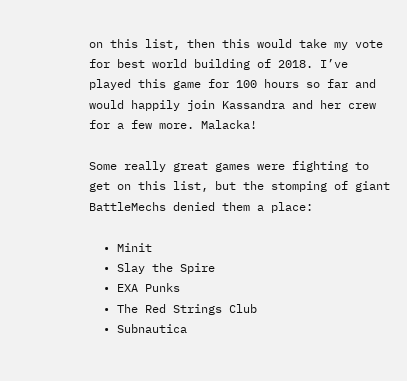on this list, then this would take my vote for best world building of 2018. I’ve played this game for 100 hours so far and would happily join Kassandra and her crew for a few more. Malacka!

Some really great games were fighting to get on this list, but the stomping of giant BattleMechs denied them a place:

  • Minit
  • Slay the Spire
  • EXA Punks
  • The Red Strings Club
  • Subnautica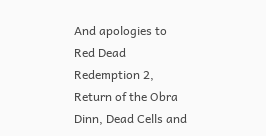And apologies to Red Dead Redemption 2, Return of the Obra Dinn, Dead Cells and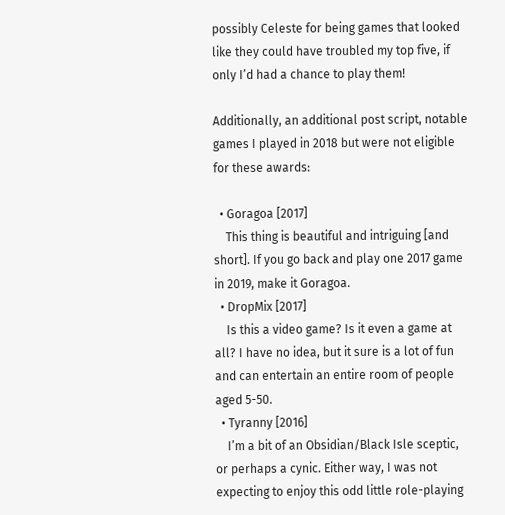possibly Celeste for being games that looked like they could have troubled my top five, if only I’d had a chance to play them!

Additionally, an additional post script, notable games I played in 2018 but were not eligible for these awards:

  • Goragoa [2017]
    This thing is beautiful and intriguing [and short]. If you go back and play one 2017 game in 2019, make it Goragoa.
  • DropMix [2017]
    Is this a video game? Is it even a game at all? I have no idea, but it sure is a lot of fun and can entertain an entire room of people aged 5-50.
  • Tyranny [2016]
    I’m a bit of an Obsidian/Black Isle sceptic, or perhaps a cynic. Either way, I was not expecting to enjoy this odd little role-playing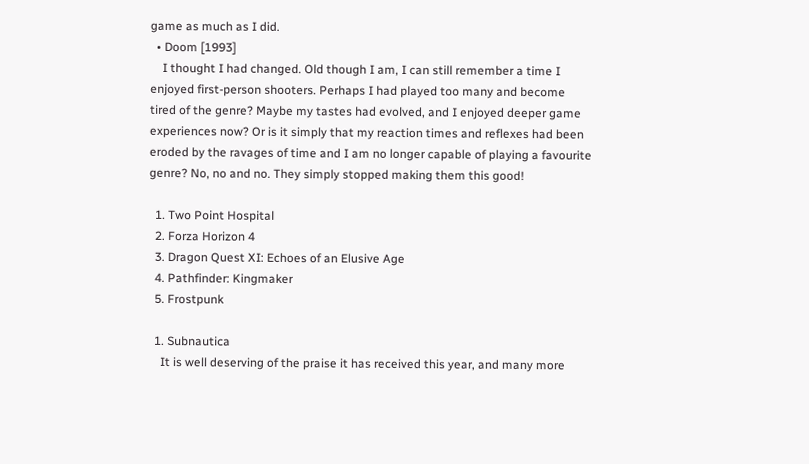game as much as I did.
  • Doom [1993]
    I thought I had changed. Old though I am, I can still remember a time I enjoyed first-person shooters. Perhaps I had played too many and become tired of the genre? Maybe my tastes had evolved, and I enjoyed deeper game experiences now? Or is it simply that my reaction times and reflexes had been eroded by the ravages of time and I am no longer capable of playing a favourite genre? No, no and no. They simply stopped making them this good!

  1. Two Point Hospital
  2. Forza Horizon 4
  3. Dragon Quest XI: Echoes of an Elusive Age
  4. Pathfinder: Kingmaker
  5. Frostpunk

  1. Subnautica
    It is well deserving of the praise it has received this year, and many more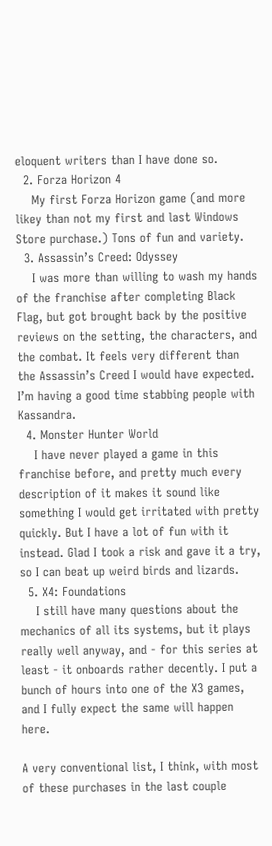eloquent writers than I have done so.
  2. Forza Horizon 4
    My first Forza Horizon game (and more likey than not my first and last Windows Store purchase.) Tons of fun and variety.
  3. Assassin’s Creed: Odyssey
    I was more than willing to wash my hands of the franchise after completing Black Flag, but got brought back by the positive reviews on the setting, the characters, and the combat. It feels very different than the Assassin’s Creed I would have expected. I’m having a good time stabbing people with Kassandra.
  4. Monster Hunter World
    I have never played a game in this franchise before, and pretty much every description of it makes it sound like something I would get irritated with pretty quickly. But I have a lot of fun with it instead. Glad I took a risk and gave it a try, so I can beat up weird birds and lizards.
  5. X4: Foundations
    I still have many questions about the mechanics of all its systems, but it plays really well anyway, and - for this series at least - it onboards rather decently. I put a bunch of hours into one of the X3 games, and I fully expect the same will happen here.

A very conventional list, I think, with most of these purchases in the last couple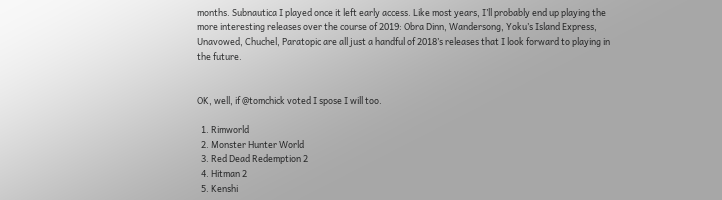months. Subnautica I played once it left early access. Like most years, I’ll probably end up playing the more interesting releases over the course of 2019: Obra Dinn, Wandersong, Yoku’s Island Express, Unavowed, Chuchel, Paratopic are all just a handful of 2018’s releases that I look forward to playing in the future.


OK, well, if @tomchick voted I spose I will too.

  1. Rimworld
  2. Monster Hunter World
  3. Red Dead Redemption 2
  4. Hitman 2
  5. Kenshi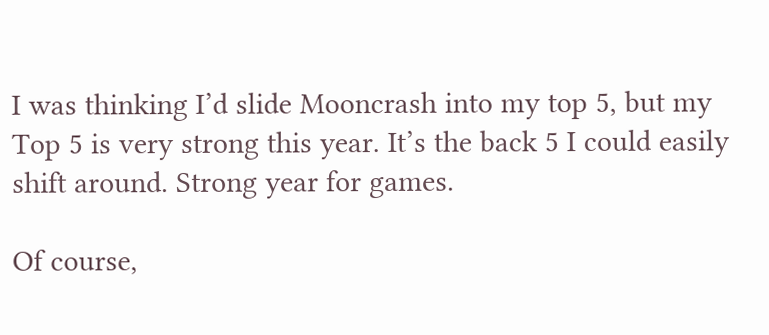I was thinking I’d slide Mooncrash into my top 5, but my Top 5 is very strong this year. It’s the back 5 I could easily shift around. Strong year for games.

Of course,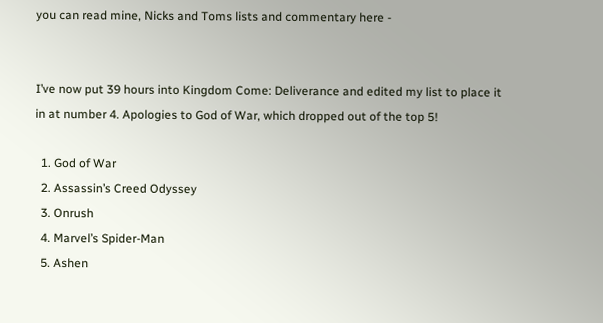you can read mine, Nicks and Toms lists and commentary here -


I’ve now put 39 hours into Kingdom Come: Deliverance and edited my list to place it in at number 4. Apologies to God of War, which dropped out of the top 5!

  1. God of War
  2. Assassin’s Creed Odyssey
  3. Onrush
  4. Marvel’s Spider-Man
  5. Ashen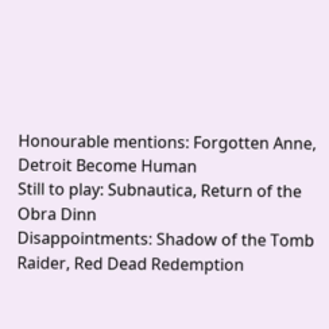Honourable mentions: Forgotten Anne, Detroit Become Human
Still to play: Subnautica, Return of the Obra Dinn
Disappointments: Shadow of the Tomb Raider, Red Dead Redemption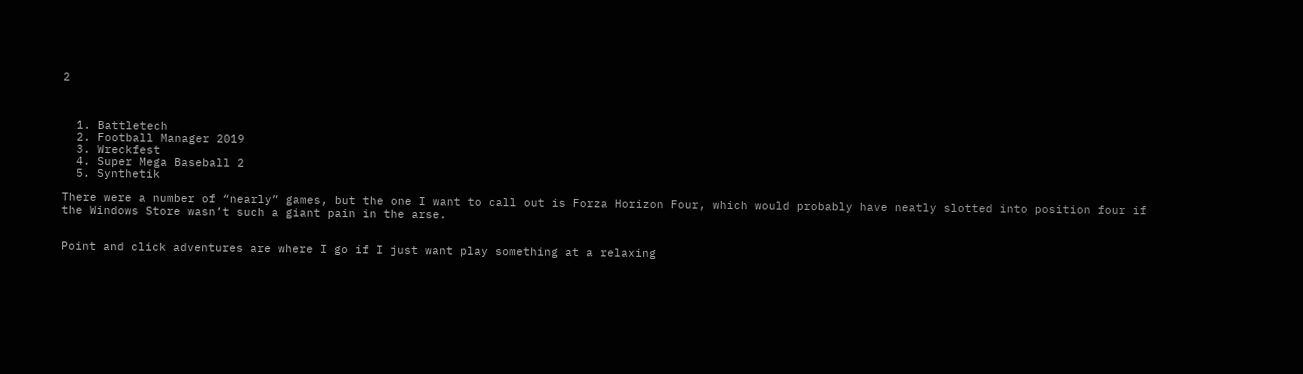2



  1. Battletech
  2. Football Manager 2019
  3. Wreckfest
  4. Super Mega Baseball 2
  5. Synthetik

There were a number of “nearly” games, but the one I want to call out is Forza Horizon Four, which would probably have neatly slotted into position four if the Windows Store wasn’t such a giant pain in the arse.


Point and click adventures are where I go if I just want play something at a relaxing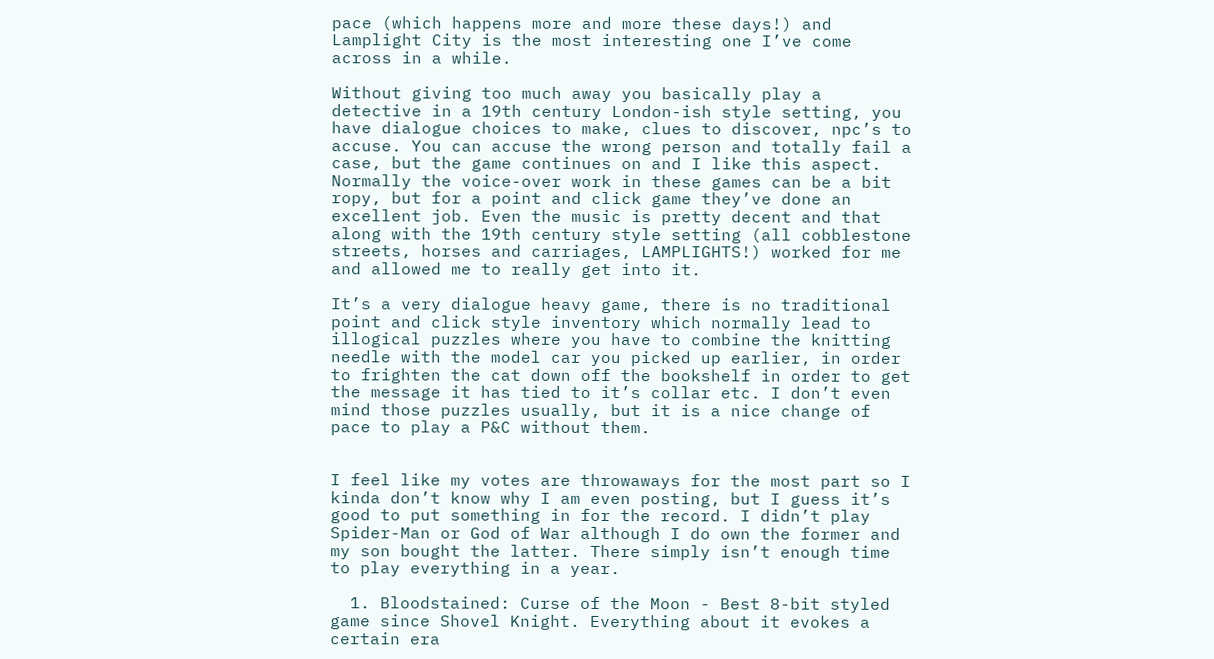pace (which happens more and more these days!) and Lamplight City is the most interesting one I’ve come across in a while.

Without giving too much away you basically play a detective in a 19th century London-ish style setting, you have dialogue choices to make, clues to discover, npc’s to accuse. You can accuse the wrong person and totally fail a case, but the game continues on and I like this aspect. Normally the voice-over work in these games can be a bit ropy, but for a point and click game they’ve done an excellent job. Even the music is pretty decent and that along with the 19th century style setting (all cobblestone streets, horses and carriages, LAMPLIGHTS!) worked for me and allowed me to really get into it.

It’s a very dialogue heavy game, there is no traditional point and click style inventory which normally lead to illogical puzzles where you have to combine the knitting needle with the model car you picked up earlier, in order to frighten the cat down off the bookshelf in order to get the message it has tied to it’s collar etc. I don’t even mind those puzzles usually, but it is a nice change of pace to play a P&C without them.


I feel like my votes are throwaways for the most part so I kinda don’t know why I am even posting, but I guess it’s good to put something in for the record. I didn’t play Spider-Man or God of War although I do own the former and my son bought the latter. There simply isn’t enough time to play everything in a year.

  1. Bloodstained: Curse of the Moon - Best 8-bit styled game since Shovel Knight. Everything about it evokes a certain era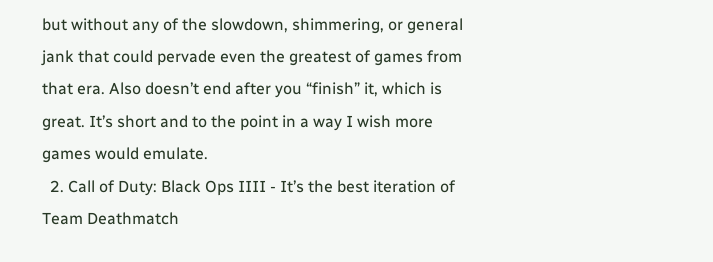but without any of the slowdown, shimmering, or general jank that could pervade even the greatest of games from that era. Also doesn’t end after you “finish” it, which is great. It’s short and to the point in a way I wish more games would emulate.
  2. Call of Duty: Black Ops IIII - It’s the best iteration of Team Deathmatch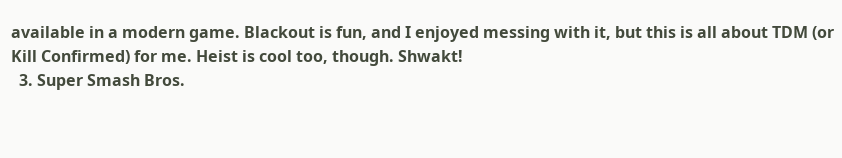available in a modern game. Blackout is fun, and I enjoyed messing with it, but this is all about TDM (or Kill Confirmed) for me. Heist is cool too, though. Shwakt!
  3. Super Smash Bros.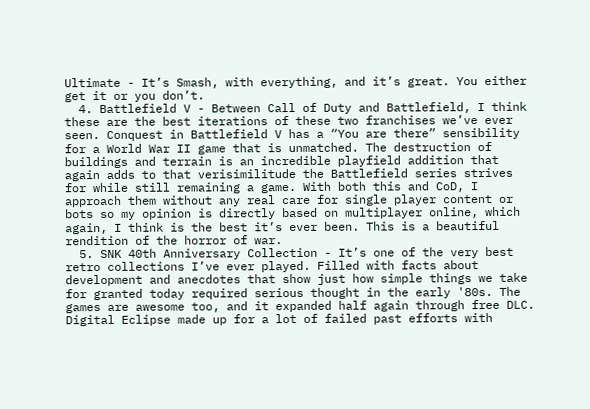Ultimate - It’s Smash, with everything, and it’s great. You either get it or you don’t.
  4. Battlefield V - Between Call of Duty and Battlefield, I think these are the best iterations of these two franchises we’ve ever seen. Conquest in Battlefield V has a “You are there” sensibility for a World War II game that is unmatched. The destruction of buildings and terrain is an incredible playfield addition that again adds to that verisimilitude the Battlefield series strives for while still remaining a game. With both this and CoD, I approach them without any real care for single player content or bots so my opinion is directly based on multiplayer online, which again, I think is the best it’s ever been. This is a beautiful rendition of the horror of war.
  5. SNK 40th Anniversary Collection - It’s one of the very best retro collections I’ve ever played. Filled with facts about development and anecdotes that show just how simple things we take for granted today required serious thought in the early '80s. The games are awesome too, and it expanded half again through free DLC. Digital Eclipse made up for a lot of failed past efforts with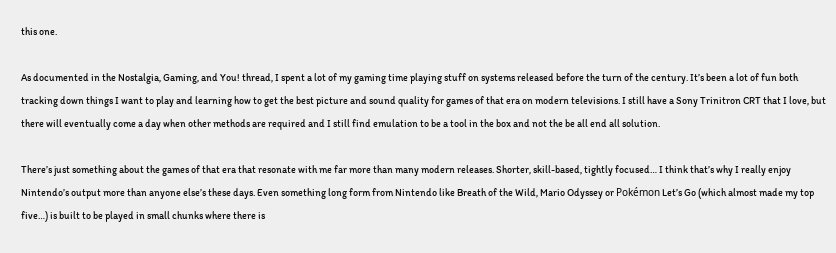this one.

As documented in the Nostalgia, Gaming, and You! thread, I spent a lot of my gaming time playing stuff on systems released before the turn of the century. It’s been a lot of fun both tracking down things I want to play and learning how to get the best picture and sound quality for games of that era on modern televisions. I still have a Sony Trinitron CRT that I love, but there will eventually come a day when other methods are required and I still find emulation to be a tool in the box and not the be all end all solution.

There’s just something about the games of that era that resonate with me far more than many modern releases. Shorter, skill-based, tightly focused… I think that’s why I really enjoy Nintendo’s output more than anyone else’s these days. Even something long form from Nintendo like Breath of the Wild, Mario Odyssey or Pokémon Let’s Go (which almost made my top five…) is built to be played in small chunks where there is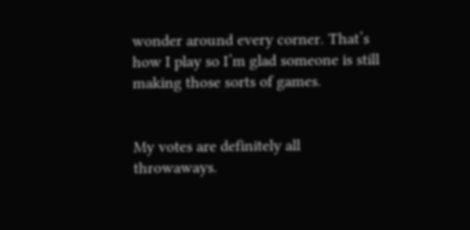wonder around every corner. That’s how I play so I’m glad someone is still making those sorts of games.


My votes are definitely all throwaways.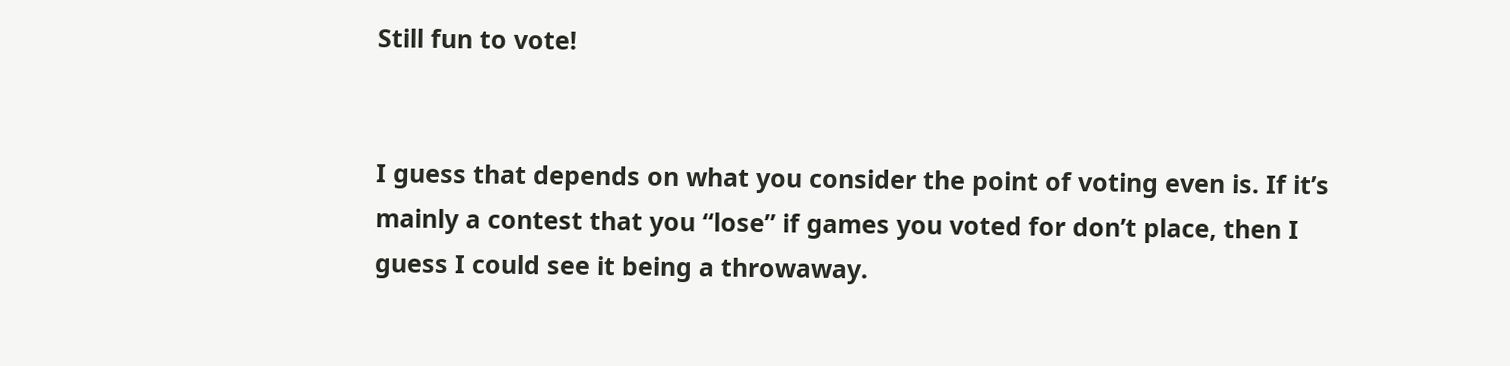Still fun to vote!


I guess that depends on what you consider the point of voting even is. If it’s mainly a contest that you “lose” if games you voted for don’t place, then I guess I could see it being a throwaway.